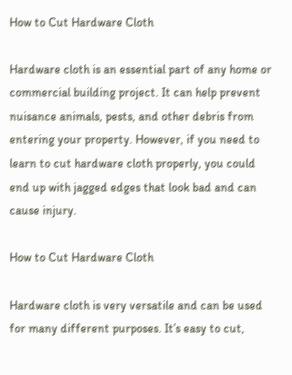How to Cut Hardware Cloth

Hardware cloth is an essential part of any home or commercial building project. It can help prevent nuisance animals, pests, and other debris from entering your property. However, if you need to learn to cut hardware cloth properly, you could end up with jagged edges that look bad and can cause injury.

How to Cut Hardware Cloth

Hardware cloth is very versatile and can be used for many different purposes. It’s easy to cut,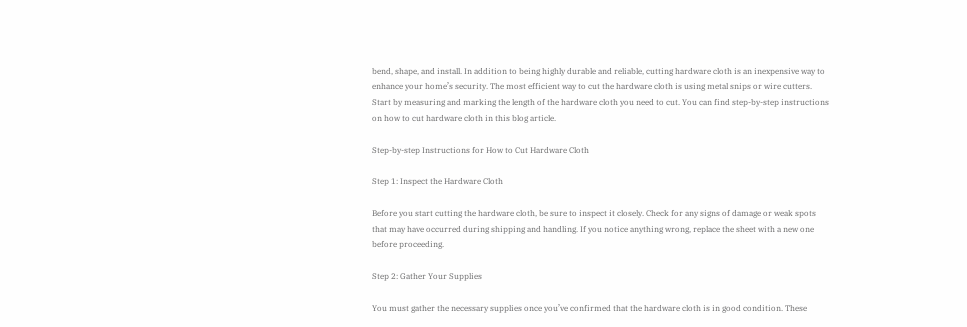bend, shape, and install. In addition to being highly durable and reliable, cutting hardware cloth is an inexpensive way to enhance your home’s security. The most efficient way to cut the hardware cloth is using metal snips or wire cutters. Start by measuring and marking the length of the hardware cloth you need to cut. You can find step-by-step instructions on how to cut hardware cloth in this blog article.

Step-by-step Instructions for How to Cut Hardware Cloth

Step 1: Inspect the Hardware Cloth

Before you start cutting the hardware cloth, be sure to inspect it closely. Check for any signs of damage or weak spots that may have occurred during shipping and handling. If you notice anything wrong, replace the sheet with a new one before proceeding.

Step 2: Gather Your Supplies

You must gather the necessary supplies once you’ve confirmed that the hardware cloth is in good condition. These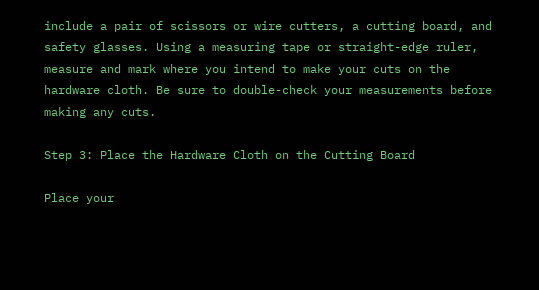include a pair of scissors or wire cutters, a cutting board, and safety glasses. Using a measuring tape or straight-edge ruler, measure and mark where you intend to make your cuts on the hardware cloth. Be sure to double-check your measurements before making any cuts.

Step 3: Place the Hardware Cloth on the Cutting Board

Place your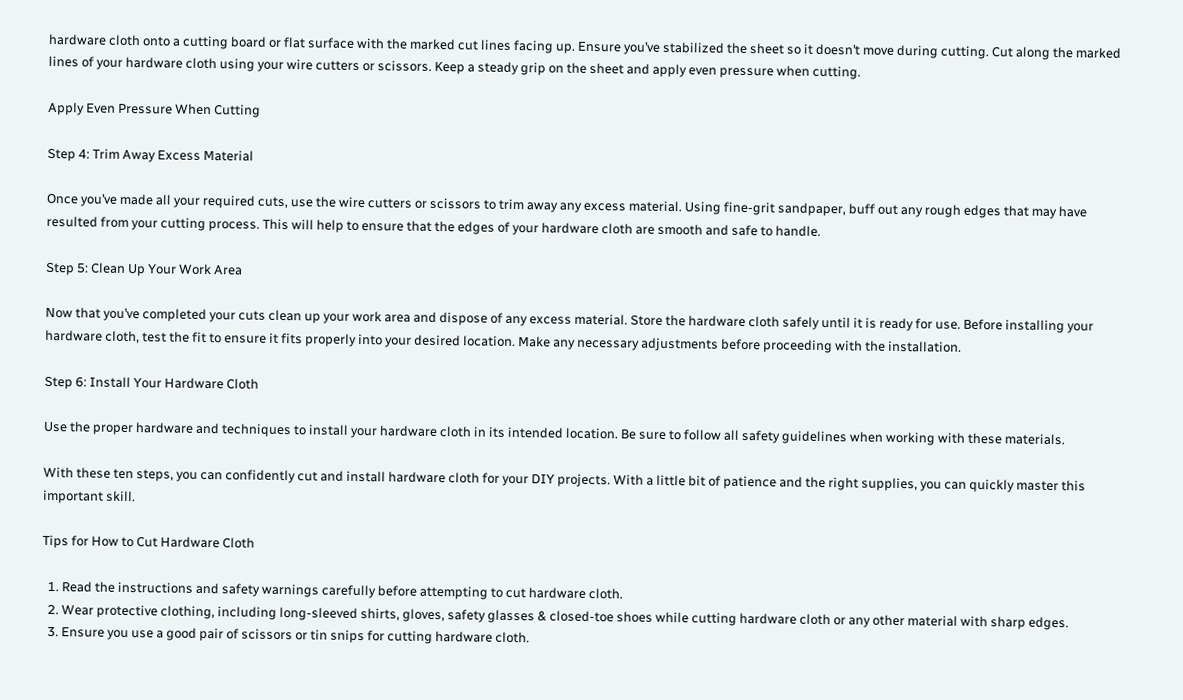hardware cloth onto a cutting board or flat surface with the marked cut lines facing up. Ensure you’ve stabilized the sheet so it doesn’t move during cutting. Cut along the marked lines of your hardware cloth using your wire cutters or scissors. Keep a steady grip on the sheet and apply even pressure when cutting.

Apply Even Pressure When Cutting

Step 4: Trim Away Excess Material

Once you’ve made all your required cuts, use the wire cutters or scissors to trim away any excess material. Using fine-grit sandpaper, buff out any rough edges that may have resulted from your cutting process. This will help to ensure that the edges of your hardware cloth are smooth and safe to handle.

Step 5: Clean Up Your Work Area

Now that you’ve completed your cuts clean up your work area and dispose of any excess material. Store the hardware cloth safely until it is ready for use. Before installing your hardware cloth, test the fit to ensure it fits properly into your desired location. Make any necessary adjustments before proceeding with the installation.

Step 6: Install Your Hardware Cloth

Use the proper hardware and techniques to install your hardware cloth in its intended location. Be sure to follow all safety guidelines when working with these materials.

With these ten steps, you can confidently cut and install hardware cloth for your DIY projects. With a little bit of patience and the right supplies, you can quickly master this important skill.

Tips for How to Cut Hardware Cloth

  1. Read the instructions and safety warnings carefully before attempting to cut hardware cloth.
  2. Wear protective clothing, including long-sleeved shirts, gloves, safety glasses & closed-toe shoes while cutting hardware cloth or any other material with sharp edges.
  3. Ensure you use a good pair of scissors or tin snips for cutting hardware cloth.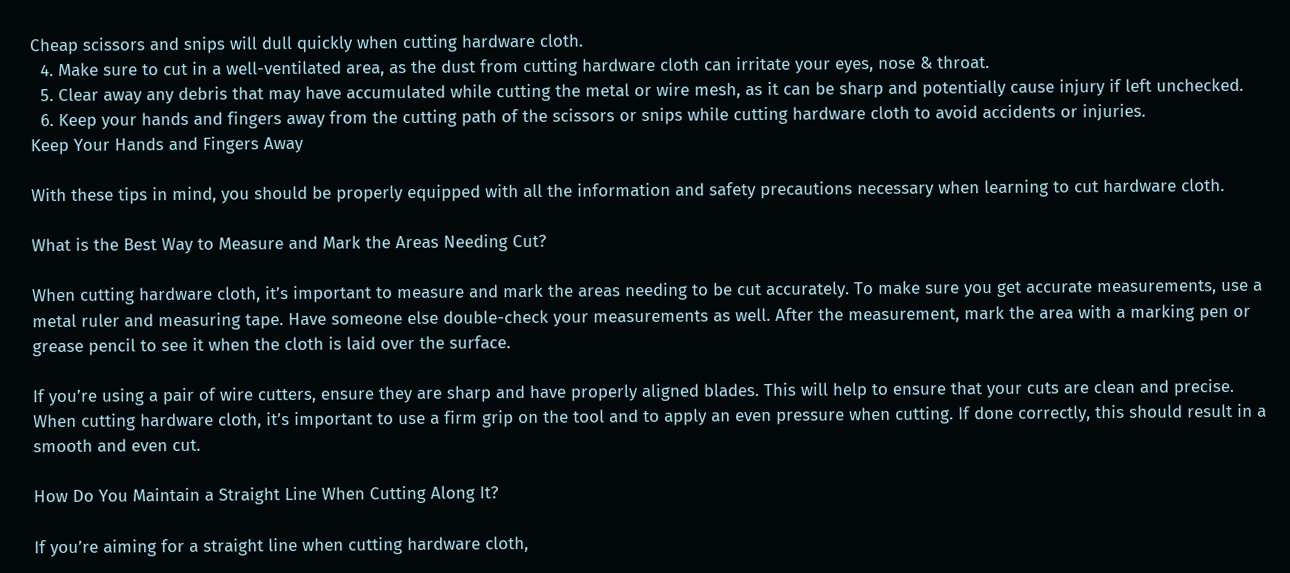Cheap scissors and snips will dull quickly when cutting hardware cloth.
  4. Make sure to cut in a well-ventilated area, as the dust from cutting hardware cloth can irritate your eyes, nose & throat.
  5. Clear away any debris that may have accumulated while cutting the metal or wire mesh, as it can be sharp and potentially cause injury if left unchecked.
  6. Keep your hands and fingers away from the cutting path of the scissors or snips while cutting hardware cloth to avoid accidents or injuries.
Keep Your Hands and Fingers Away

With these tips in mind, you should be properly equipped with all the information and safety precautions necessary when learning to cut hardware cloth.

What is the Best Way to Measure and Mark the Areas Needing Cut?

When cutting hardware cloth, it’s important to measure and mark the areas needing to be cut accurately. To make sure you get accurate measurements, use a metal ruler and measuring tape. Have someone else double-check your measurements as well. After the measurement, mark the area with a marking pen or grease pencil to see it when the cloth is laid over the surface.

If you’re using a pair of wire cutters, ensure they are sharp and have properly aligned blades. This will help to ensure that your cuts are clean and precise. When cutting hardware cloth, it’s important to use a firm grip on the tool and to apply an even pressure when cutting. If done correctly, this should result in a smooth and even cut.

How Do You Maintain a Straight Line When Cutting Along It?

If you’re aiming for a straight line when cutting hardware cloth,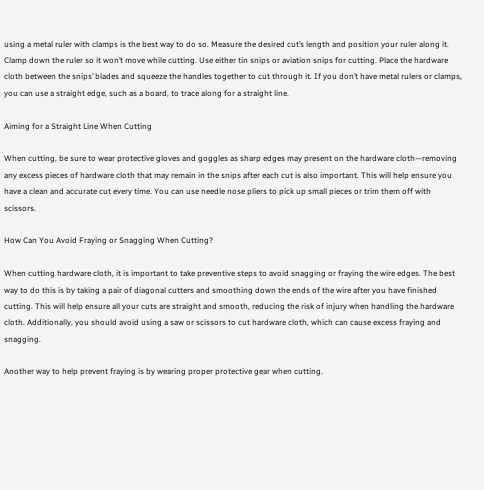using a metal ruler with clamps is the best way to do so. Measure the desired cut’s length and position your ruler along it. Clamp down the ruler so it won’t move while cutting. Use either tin snips or aviation snips for cutting. Place the hardware cloth between the snips’ blades and squeeze the handles together to cut through it. If you don’t have metal rulers or clamps, you can use a straight edge, such as a board, to trace along for a straight line.

Aiming for a Straight Line When Cutting

When cutting, be sure to wear protective gloves and goggles as sharp edges may present on the hardware cloth—removing any excess pieces of hardware cloth that may remain in the snips after each cut is also important. This will help ensure you have a clean and accurate cut every time. You can use needle nose pliers to pick up small pieces or trim them off with scissors.

How Can You Avoid Fraying or Snagging When Cutting?

When cutting hardware cloth, it is important to take preventive steps to avoid snagging or fraying the wire edges. The best way to do this is by taking a pair of diagonal cutters and smoothing down the ends of the wire after you have finished cutting. This will help ensure all your cuts are straight and smooth, reducing the risk of injury when handling the hardware cloth. Additionally, you should avoid using a saw or scissors to cut hardware cloth, which can cause excess fraying and snagging.

Another way to help prevent fraying is by wearing proper protective gear when cutting.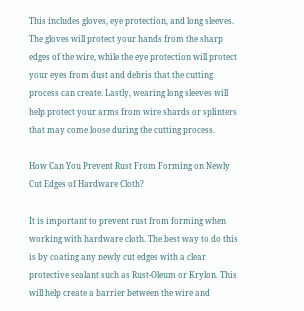This includes gloves, eye protection, and long sleeves. The gloves will protect your hands from the sharp edges of the wire, while the eye protection will protect your eyes from dust and debris that the cutting process can create. Lastly, wearing long sleeves will help protect your arms from wire shards or splinters that may come loose during the cutting process.

How Can You Prevent Rust From Forming on Newly Cut Edges of Hardware Cloth?

It is important to prevent rust from forming when working with hardware cloth. The best way to do this is by coating any newly cut edges with a clear protective sealant such as Rust-Oleum or Krylon. This will help create a barrier between the wire and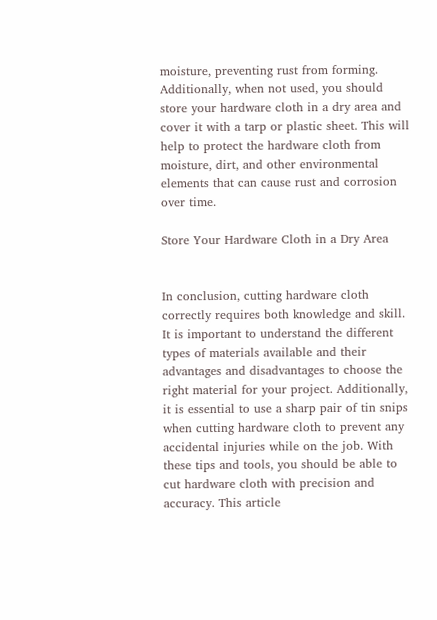moisture, preventing rust from forming. Additionally, when not used, you should store your hardware cloth in a dry area and cover it with a tarp or plastic sheet. This will help to protect the hardware cloth from moisture, dirt, and other environmental elements that can cause rust and corrosion over time.

Store Your Hardware Cloth in a Dry Area


In conclusion, cutting hardware cloth correctly requires both knowledge and skill. It is important to understand the different types of materials available and their advantages and disadvantages to choose the right material for your project. Additionally, it is essential to use a sharp pair of tin snips when cutting hardware cloth to prevent any accidental injuries while on the job. With these tips and tools, you should be able to cut hardware cloth with precision and accuracy. This article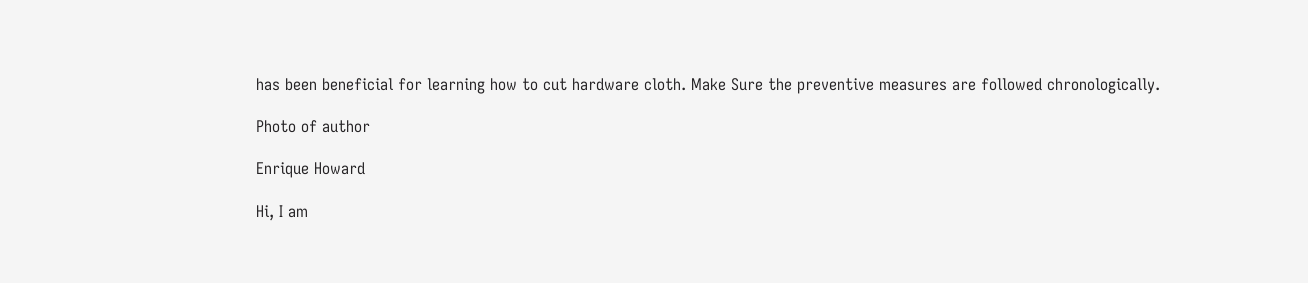has been beneficial for learning how to cut hardware cloth. Make Sure the preventive measures are followed chronologically.

Photo of author

Enrique Howard

Hi, I am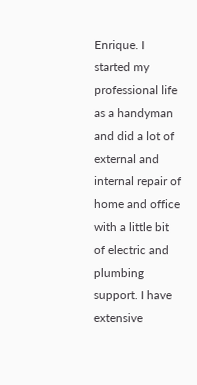Enrique. I started my professional life as a handyman and did a lot of external and internal repair of home and office with a little bit of electric and plumbing support. I have extensive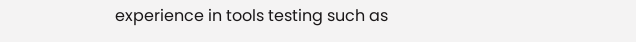experience in tools testing such as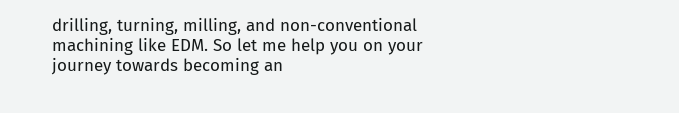drilling, turning, milling, and non-conventional machining like EDM. So let me help you on your journey towards becoming an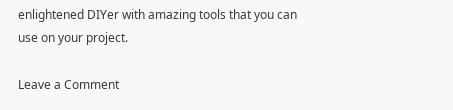enlightened DIYer with amazing tools that you can use on your project.

Leave a Comment